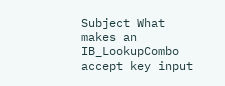Subject What makes an IB_LookupCombo accept key input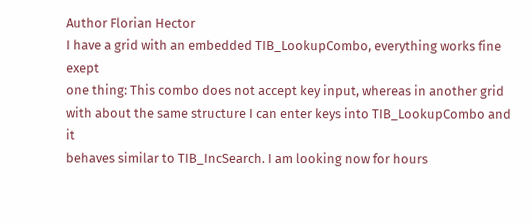Author Florian Hector
I have a grid with an embedded TIB_LookupCombo, everything works fine exept
one thing: This combo does not accept key input, whereas in another grid
with about the same structure I can enter keys into TIB_LookupCombo and it
behaves similar to TIB_IncSearch. I am looking now for hours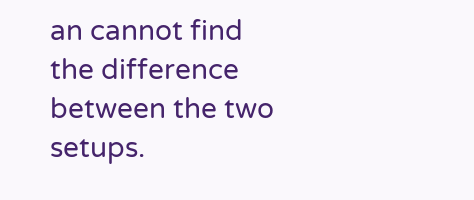an cannot find
the difference between the two setups.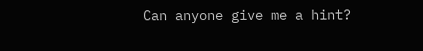Can anyone give me a hint?